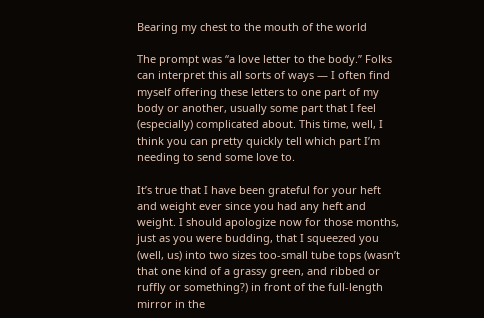Bearing my chest to the mouth of the world

The prompt was “a love letter to the body.” Folks can interpret this all sorts of ways — I often find myself offering these letters to one part of my body or another, usually some part that I feel (especially) complicated about. This time, well, I think you can pretty quickly tell which part I’m needing to send some love to.

It’s true that I have been grateful for your heft and weight ever since you had any heft and weight. I should apologize now for those months, just as you were budding, that I squeezed you (well, us) into two sizes too-small tube tops (wasn’t that one kind of a grassy green, and ribbed or ruffly or something?) in front of the full-length mirror in the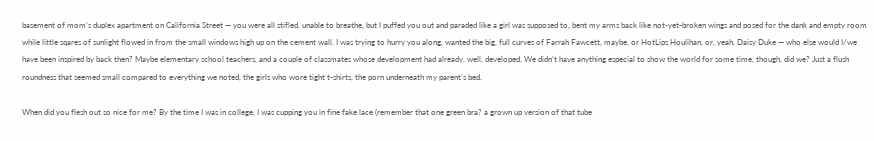basement of mom’s duplex apartment on California Street — you were all stifled, unable to breathe, but I puffed you out and paraded like a girl was supposed to, bent my arms back like not-yet-broken wings and posed for the dank and empty room while little sqares of sunlight flowed in from the small windows high up on the cement wall. I was trying to hurry you along, wanted the big, full curves of Farrah Fawcett, maybe, or HotLips Houlihan, or, yeah, Daisy Duke — who else would I/we have been inspired by back then? Maybe elementary school teachers, and a couple of classmates whose development had already, well, developed. We didn’t have anything especial to show the world for some time, though, did we? Just a flush roundness that seemed small compared to everything we noted, the girls who wore tight t-shirts, the porn underneath my parent’s bed.

When did you flesh out so nice for me? By the time I was in college, I was cupping you in fine fake lace (remember that one green bra? a grown up version of that tube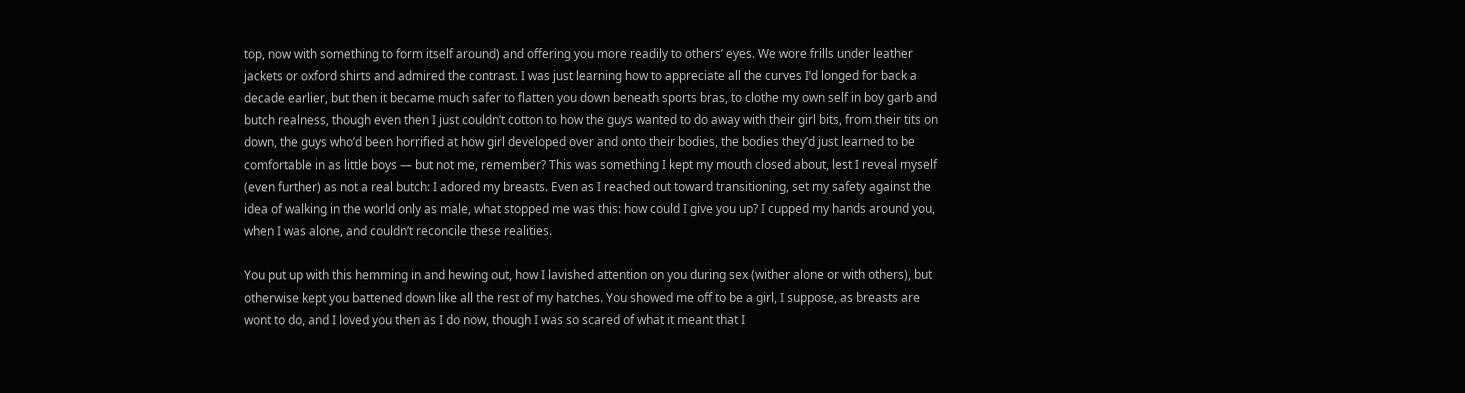top, now with something to form itself around) and offering you more readily to others’ eyes. We wore frills under leather jackets or oxford shirts and admired the contrast. I was just learning how to appreciate all the curves I’d longed for back a decade earlier, but then it became much safer to flatten you down beneath sports bras, to clothe my own self in boy garb and butch realness, though even then I just couldn’t cotton to how the guys wanted to do away with their girl bits, from their tits on down, the guys who’d been horrified at how girl developed over and onto their bodies, the bodies they’d just learned to be comfortable in as little boys — but not me, remember? This was something I kept my mouth closed about, lest I reveal myself (even further) as not a real butch: I adored my breasts. Even as I reached out toward transitioning, set my safety against the idea of walking in the world only as male, what stopped me was this: how could I give you up? I cupped my hands around you, when I was alone, and couldn’t reconcile these realities.

You put up with this hemming in and hewing out, how I lavished attention on you during sex (wither alone or with others), but otherwise kept you battened down like all the rest of my hatches. You showed me off to be a girl, I suppose, as breasts are wont to do, and I loved you then as I do now, though I was so scared of what it meant that I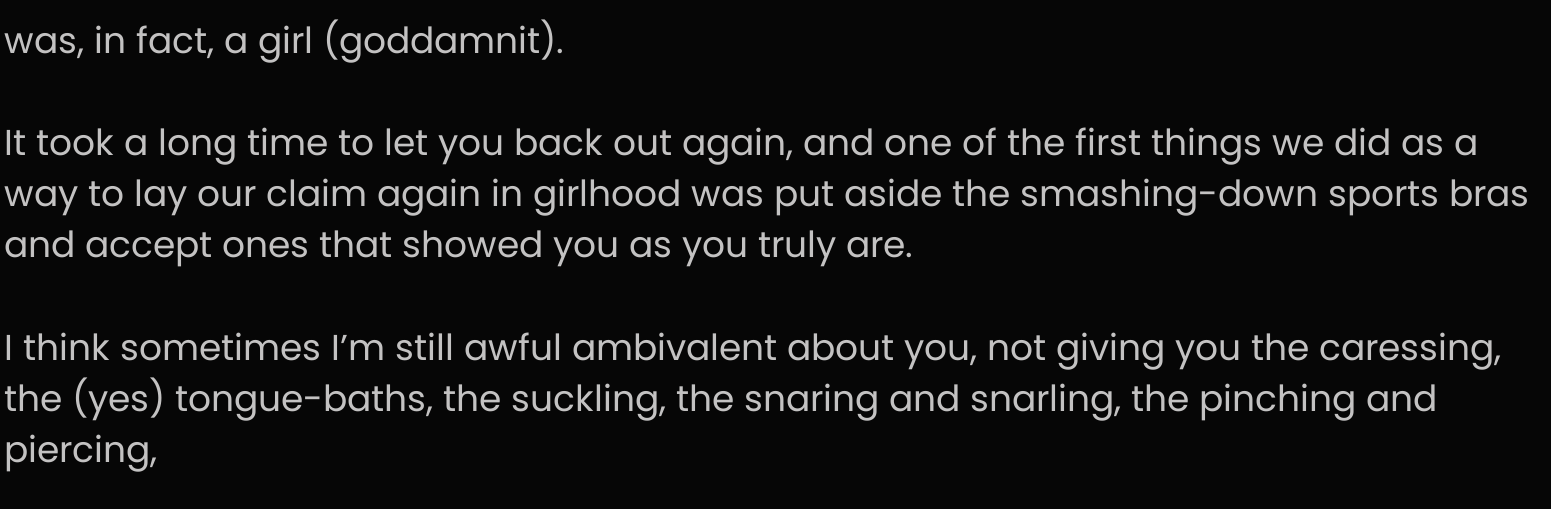was, in fact, a girl (goddamnit).

It took a long time to let you back out again, and one of the first things we did as a way to lay our claim again in girlhood was put aside the smashing-down sports bras and accept ones that showed you as you truly are.

I think sometimes I’m still awful ambivalent about you, not giving you the caressing, the (yes) tongue-baths, the suckling, the snaring and snarling, the pinching and piercing,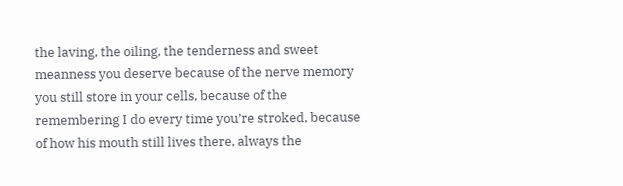the laving, the oiling, the tenderness and sweet meanness you deserve because of the nerve memory you still store in your cells, because of the remembering I do every time you’re stroked, because of how his mouth still lives there, always the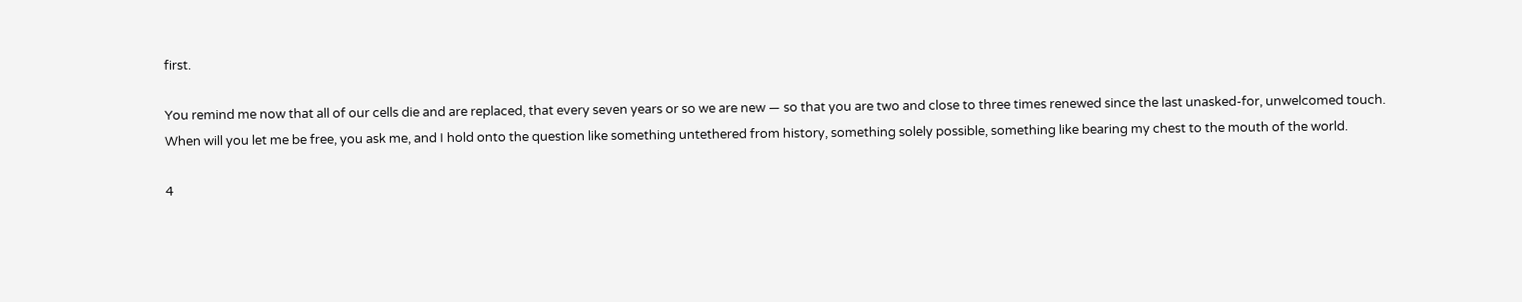first.

You remind me now that all of our cells die and are replaced, that every seven years or so we are new — so that you are two and close to three times renewed since the last unasked-for, unwelcomed touch. When will you let me be free, you ask me, and I hold onto the question like something untethered from history, something solely possible, something like bearing my chest to the mouth of the world.

4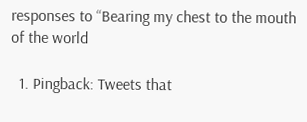responses to “Bearing my chest to the mouth of the world

  1. Pingback: Tweets that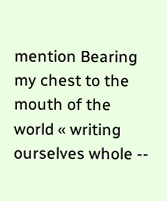mention Bearing my chest to the mouth of the world « writing ourselves whole --